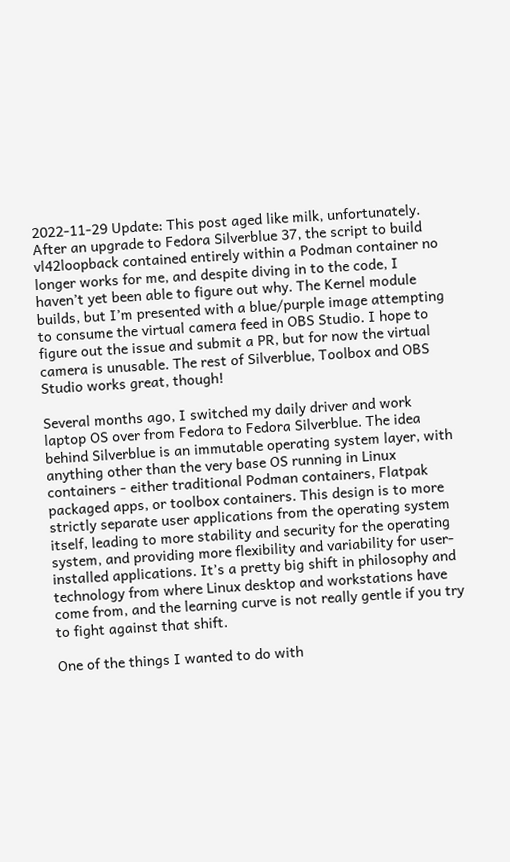2022-11-29 Update: This post aged like milk, unfortunately. After an upgrade to Fedora Silverblue 37, the script to build vl42loopback contained entirely within a Podman container no longer works for me, and despite diving in to the code, I haven’t yet been able to figure out why. The Kernel module builds, but I’m presented with a blue/purple image attempting to consume the virtual camera feed in OBS Studio. I hope to figure out the issue and submit a PR, but for now the virtual camera is unusable. The rest of Silverblue, Toolbox and OBS Studio works great, though!

Several months ago, I switched my daily driver and work laptop OS over from Fedora to Fedora Silverblue. The idea behind Silverblue is an immutable operating system layer, with anything other than the very base OS running in Linux containers - either traditional Podman containers, Flatpak packaged apps, or toolbox containers. This design is to more strictly separate user applications from the operating system itself, leading to more stability and security for the operating system, and providing more flexibility and variability for user-installed applications. It’s a pretty big shift in philosophy and technology from where Linux desktop and workstations have come from, and the learning curve is not really gentle if you try to fight against that shift.

One of the things I wanted to do with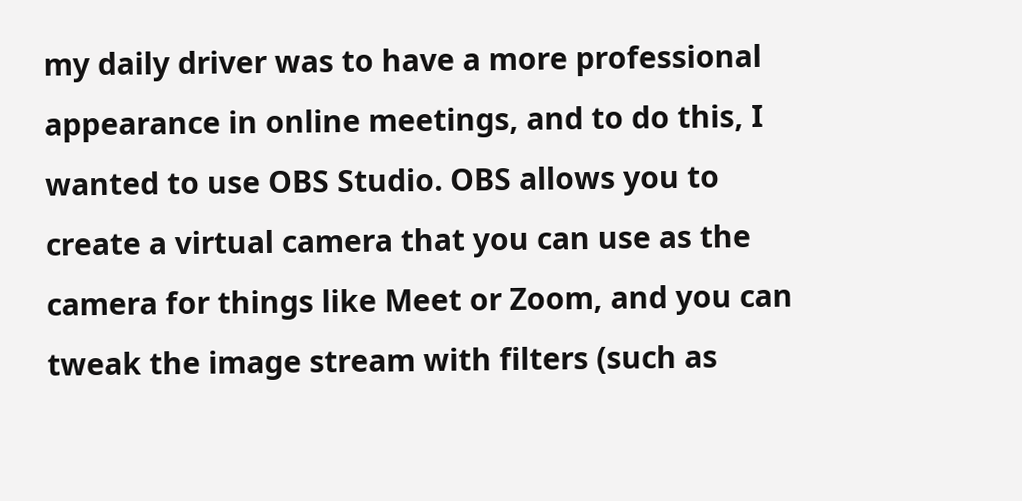my daily driver was to have a more professional appearance in online meetings, and to do this, I wanted to use OBS Studio. OBS allows you to create a virtual camera that you can use as the camera for things like Meet or Zoom, and you can tweak the image stream with filters (such as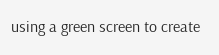using a green screen to create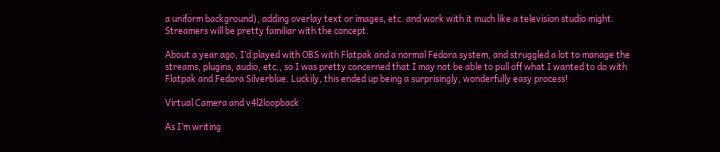a uniform background), adding overlay text or images, etc. and work with it much like a television studio might. Streamers will be pretty familiar with the concept.

About a year ago, I’d played with OBS with Flatpak and a normal Fedora system, and struggled a lot to manage the streams, plugins, audio, etc., so I was pretty concerned that I may not be able to pull off what I wanted to do with Flatpak and Fedora Silverblue. Luckily, this ended up being a surprisingly, wonderfully easy process!

Virtual Camera and v4l2loopback

As I’m writing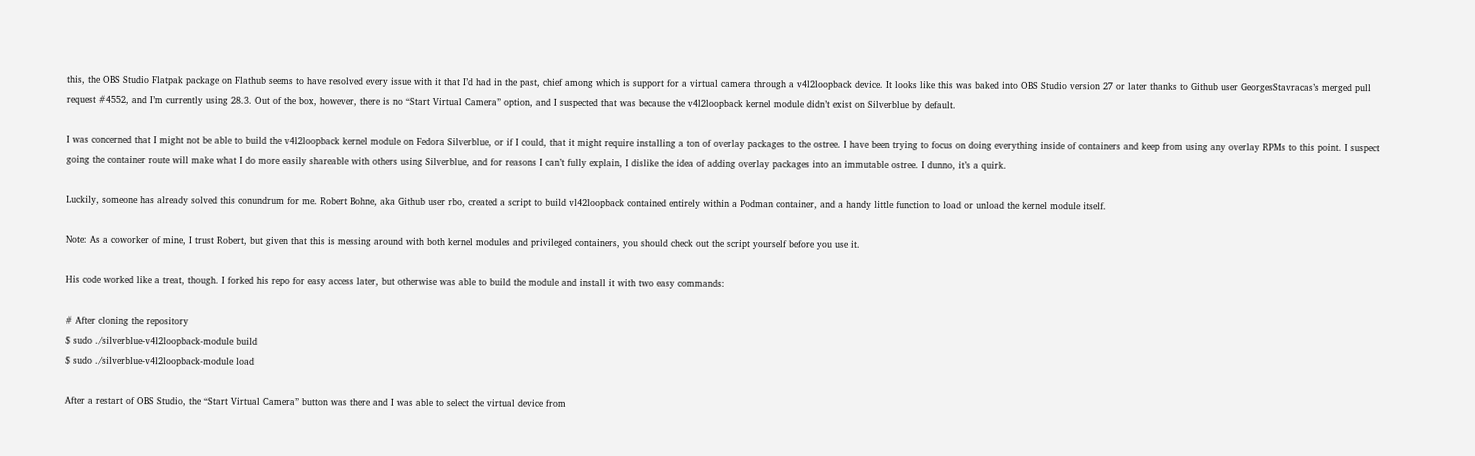this, the OBS Studio Flatpak package on Flathub seems to have resolved every issue with it that I’d had in the past, chief among which is support for a virtual camera through a v4l2loopback device. It looks like this was baked into OBS Studio version 27 or later thanks to Github user GeorgesStavracas’s merged pull request #4552, and I’m currently using 28.3. Out of the box, however, there is no “Start Virtual Camera” option, and I suspected that was because the v4l2loopback kernel module didn’t exist on Silverblue by default.

I was concerned that I might not be able to build the v4l2loopback kernel module on Fedora Silverblue, or if I could, that it might require installing a ton of overlay packages to the ostree. I have been trying to focus on doing everything inside of containers and keep from using any overlay RPMs to this point. I suspect going the container route will make what I do more easily shareable with others using Silverblue, and for reasons I can’t fully explain, I dislike the idea of adding overlay packages into an immutable ostree. I dunno, it’s a quirk.

Luckily, someone has already solved this conundrum for me. Robert Bohne, aka Github user rbo, created a script to build vl42loopback contained entirely within a Podman container, and a handy little function to load or unload the kernel module itself.

Note: As a coworker of mine, I trust Robert, but given that this is messing around with both kernel modules and privileged containers, you should check out the script yourself before you use it.

His code worked like a treat, though. I forked his repo for easy access later, but otherwise was able to build the module and install it with two easy commands:

# After cloning the repository
$ sudo ./silverblue-v4l2loopback-module build
$ sudo ./silverblue-v4l2loopback-module load

After a restart of OBS Studio, the “Start Virtual Camera” button was there and I was able to select the virtual device from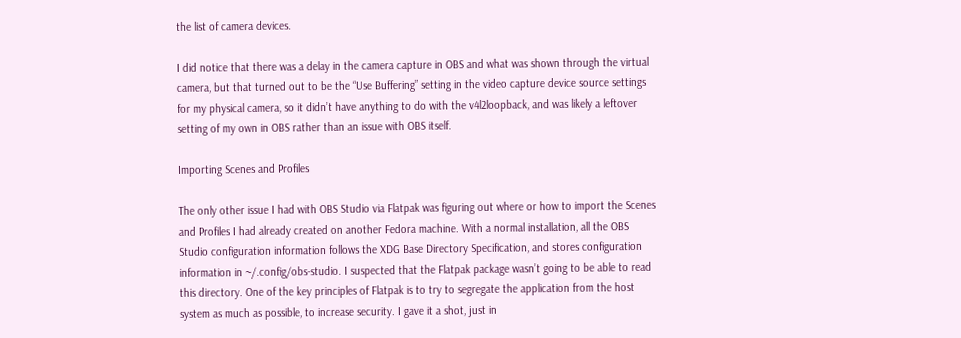the list of camera devices.

I did notice that there was a delay in the camera capture in OBS and what was shown through the virtual camera, but that turned out to be the “Use Buffering” setting in the video capture device source settings for my physical camera, so it didn’t have anything to do with the v4l2loopback, and was likely a leftover setting of my own in OBS rather than an issue with OBS itself.

Importing Scenes and Profiles

The only other issue I had with OBS Studio via Flatpak was figuring out where or how to import the Scenes and Profiles I had already created on another Fedora machine. With a normal installation, all the OBS Studio configuration information follows the XDG Base Directory Specification, and stores configuration information in ~/.config/obs-studio. I suspected that the Flatpak package wasn’t going to be able to read this directory. One of the key principles of Flatpak is to try to segregate the application from the host system as much as possible, to increase security. I gave it a shot, just in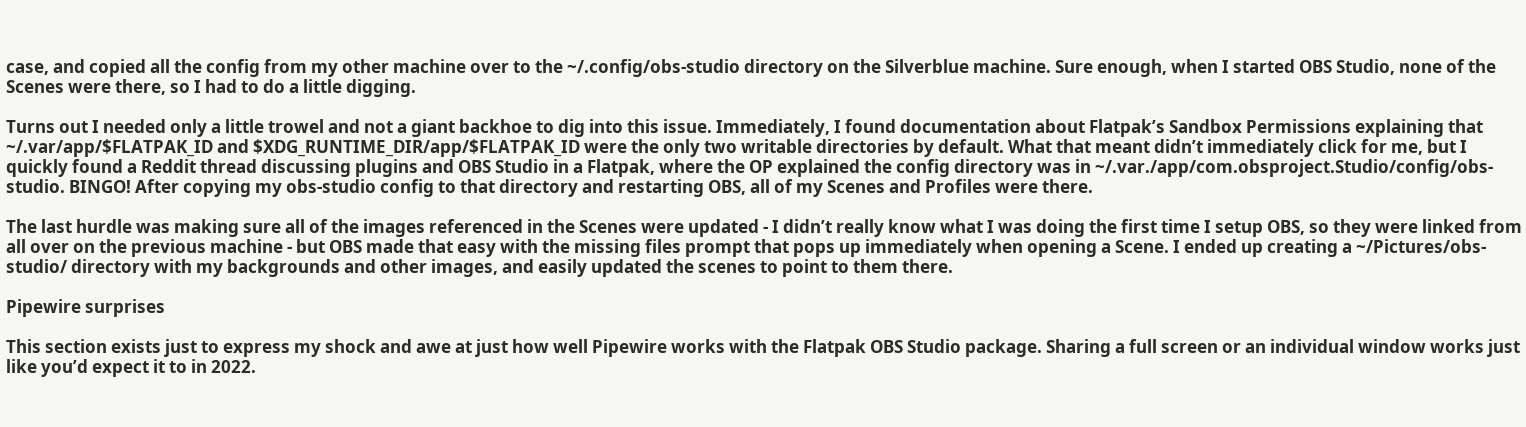case, and copied all the config from my other machine over to the ~/.config/obs-studio directory on the Silverblue machine. Sure enough, when I started OBS Studio, none of the Scenes were there, so I had to do a little digging.

Turns out I needed only a little trowel and not a giant backhoe to dig into this issue. Immediately, I found documentation about Flatpak’s Sandbox Permissions explaining that ~/.var/app/$FLATPAK_ID and $XDG_RUNTIME_DIR/app/$FLATPAK_ID were the only two writable directories by default. What that meant didn’t immediately click for me, but I quickly found a Reddit thread discussing plugins and OBS Studio in a Flatpak, where the OP explained the config directory was in ~/.var./app/com.obsproject.Studio/config/obs-studio. BINGO! After copying my obs-studio config to that directory and restarting OBS, all of my Scenes and Profiles were there.

The last hurdle was making sure all of the images referenced in the Scenes were updated - I didn’t really know what I was doing the first time I setup OBS, so they were linked from all over on the previous machine - but OBS made that easy with the missing files prompt that pops up immediately when opening a Scene. I ended up creating a ~/Pictures/obs-studio/ directory with my backgrounds and other images, and easily updated the scenes to point to them there.

Pipewire surprises

This section exists just to express my shock and awe at just how well Pipewire works with the Flatpak OBS Studio package. Sharing a full screen or an individual window works just like you’d expect it to in 2022.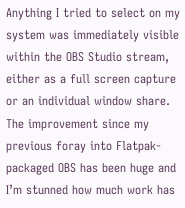Anything I tried to select on my system was immediately visible within the OBS Studio stream, either as a full screen capture or an individual window share. The improvement since my previous foray into Flatpak-packaged OBS has been huge and I’m stunned how much work has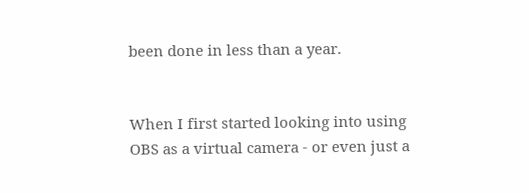been done in less than a year.


When I first started looking into using OBS as a virtual camera - or even just a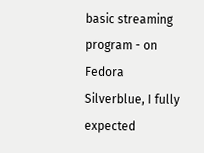basic streaming program - on Fedora Silverblue, I fully expected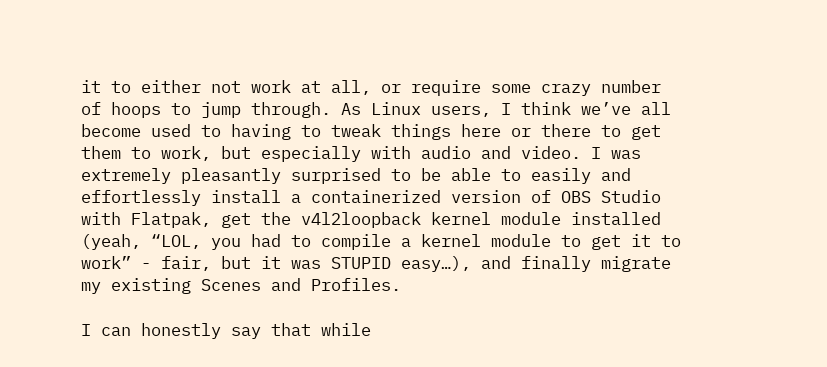it to either not work at all, or require some crazy number of hoops to jump through. As Linux users, I think we’ve all become used to having to tweak things here or there to get them to work, but especially with audio and video. I was extremely pleasantly surprised to be able to easily and effortlessly install a containerized version of OBS Studio with Flatpak, get the v4l2loopback kernel module installed (yeah, “LOL, you had to compile a kernel module to get it to work” - fair, but it was STUPID easy…), and finally migrate my existing Scenes and Profiles.

I can honestly say that while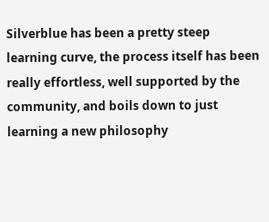Silverblue has been a pretty steep learning curve, the process itself has been really effortless, well supported by the community, and boils down to just learning a new philosophy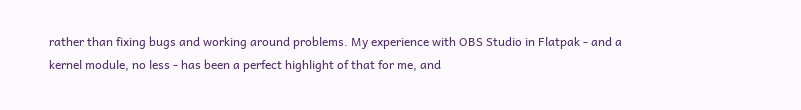rather than fixing bugs and working around problems. My experience with OBS Studio in Flatpak - and a kernel module, no less - has been a perfect highlight of that for me, and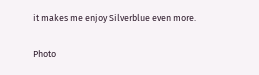it makes me enjoy Silverblue even more.

Photo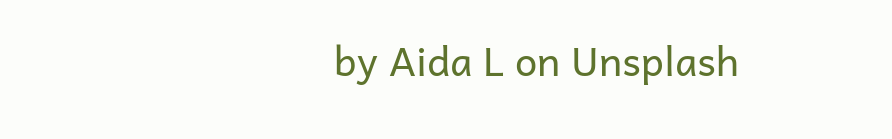by Aida L on Unsplash